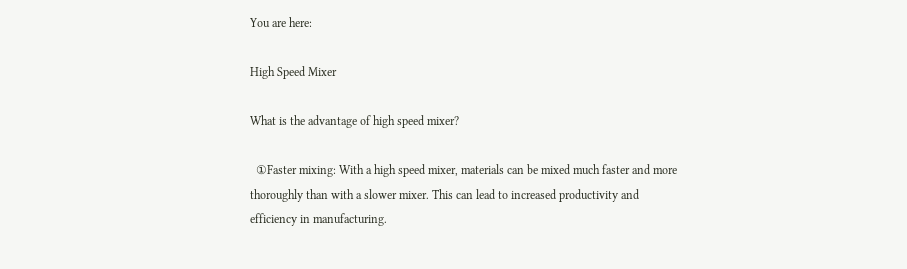You are here:

High Speed Mixer

What is the advantage of high speed mixer?

  ①Faster mixing: With a high speed mixer, materials can be mixed much faster and more thoroughly than with a slower mixer. This can lead to increased productivity and efficiency in manufacturing.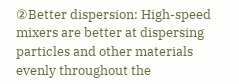②Better dispersion: High-speed mixers are better at dispersing particles and other materials evenly throughout the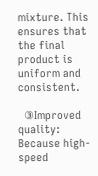mixture. This ensures that the final product is uniform and consistent.

  ③Improved quality: Because high-speed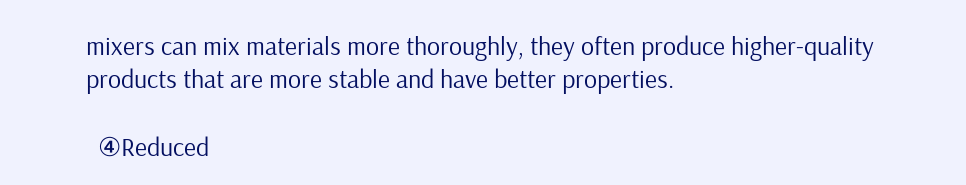mixers can mix materials more thoroughly, they often produce higher-quality products that are more stable and have better properties.

  ④Reduced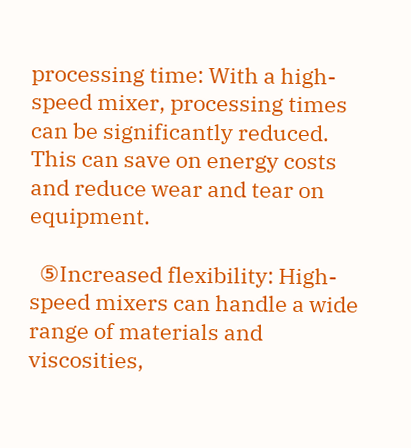processing time: With a high-speed mixer, processing times can be significantly reduced. This can save on energy costs and reduce wear and tear on equipment.

  ⑤Increased flexibility: High-speed mixers can handle a wide range of materials and viscosities,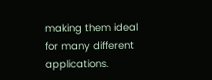making them ideal for many different applications.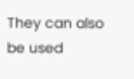They can also be used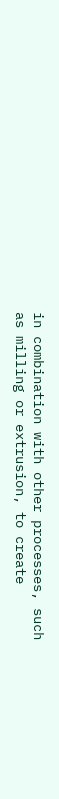in combination with other processes, such as milling or extrusion, to create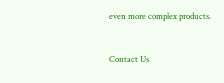even more complex products.


Contact Us